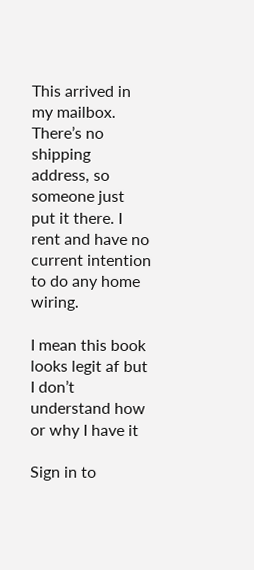This arrived in my mailbox. There’s no shipping address, so someone just put it there. I rent and have no current intention to do any home wiring.

I mean this book looks legit af but I don’t understand how or why I have it

Sign in to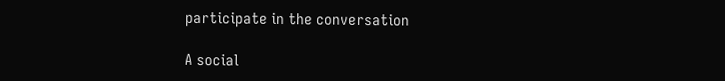participate in the conversation

A social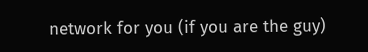network for you (if you are the guy)